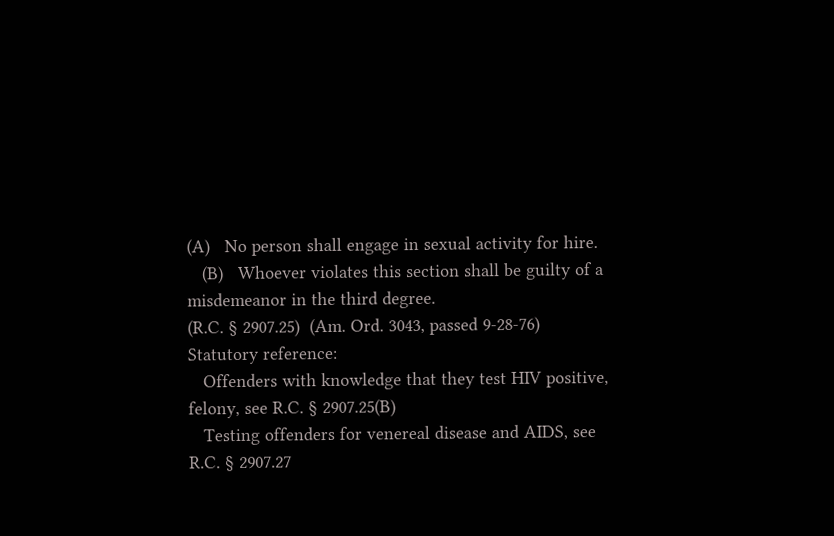(A)   No person shall engage in sexual activity for hire.
   (B)   Whoever violates this section shall be guilty of a misdemeanor in the third degree.
(R.C. § 2907.25)  (Am. Ord. 3043, passed 9-28-76)
Statutory reference:
   Offenders with knowledge that they test HIV positive, felony, see R.C. § 2907.25(B)
   Testing offenders for venereal disease and AIDS, see R.C. § 2907.27